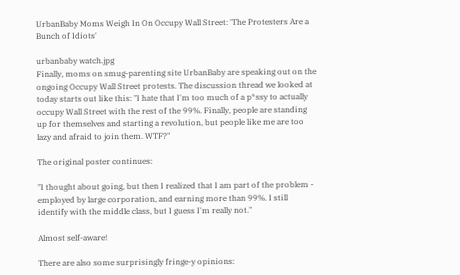UrbanBaby Moms Weigh In On Occupy Wall Street: 'The Protesters Are a Bunch of Idiots'

urbanbaby watch.jpg
Finally, moms on smug-parenting site UrbanBaby are speaking out on the ongoing Occupy Wall Street protests. The discussion thread we looked at today starts out like this: "I hate that I'm too much of a p*ssy to actually occupy Wall Street with the rest of the 99%. Finally, people are standing up for themselves and starting a revolution, but people like me are too lazy and afraid to join them. WTF?"

The original poster continues:

"I thought about going, but then I realized that I am part of the problem - employed by large corporation, and earning more than 99%. I still identify with the middle class, but I guess I'm really not."

Almost self-aware!

There are also some surprisingly fringe-y opinions: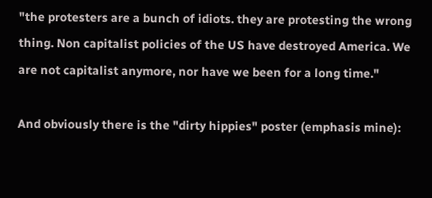"the protesters are a bunch of idiots. they are protesting the wrong thing. Non capitalist policies of the US have destroyed America. We are not capitalist anymore, nor have we been for a long time."

And obviously there is the "dirty hippies" poster (emphasis mine):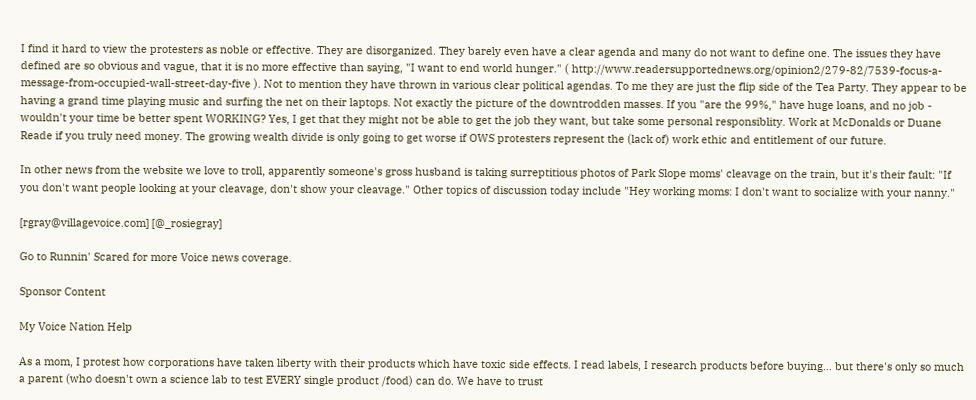I find it hard to view the protesters as noble or effective. They are disorganized. They barely even have a clear agenda and many do not want to define one. The issues they have defined are so obvious and vague, that it is no more effective than saying, "I want to end world hunger." ( http://www.readersupportednews.org/opinion2/279-82/7539-focus-a-message-from-occupied-wall-street-day-five ). Not to mention they have thrown in various clear political agendas. To me they are just the flip side of the Tea Party. They appear to be having a grand time playing music and surfing the net on their laptops. Not exactly the picture of the downtrodden masses. If you "are the 99%," have huge loans, and no job - wouldn't your time be better spent WORKING? Yes, I get that they might not be able to get the job they want, but take some personal responsiblity. Work at McDonalds or Duane Reade if you truly need money. The growing wealth divide is only going to get worse if OWS protesters represent the (lack of) work ethic and entitlement of our future.

In other news from the website we love to troll, apparently someone's gross husband is taking surreptitious photos of Park Slope moms' cleavage on the train, but it's their fault: "If you don't want people looking at your cleavage, don't show your cleavage." Other topics of discussion today include "Hey working moms: I don't want to socialize with your nanny."

[rgray@villagevoice.com] [@_rosiegray]

Go to Runnin' Scared for more Voice news coverage.

Sponsor Content

My Voice Nation Help

As a mom, I protest how corporations have taken liberty with their products which have toxic side effects. I read labels, I research products before buying... but there's only so much a parent (who doesn't own a science lab to test EVERY single product /food) can do. We have to trust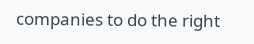companies to do the right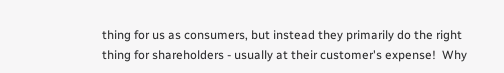thing for us as consumers, but instead they primarily do the right thing for shareholders - usually at their customer's expense!  Why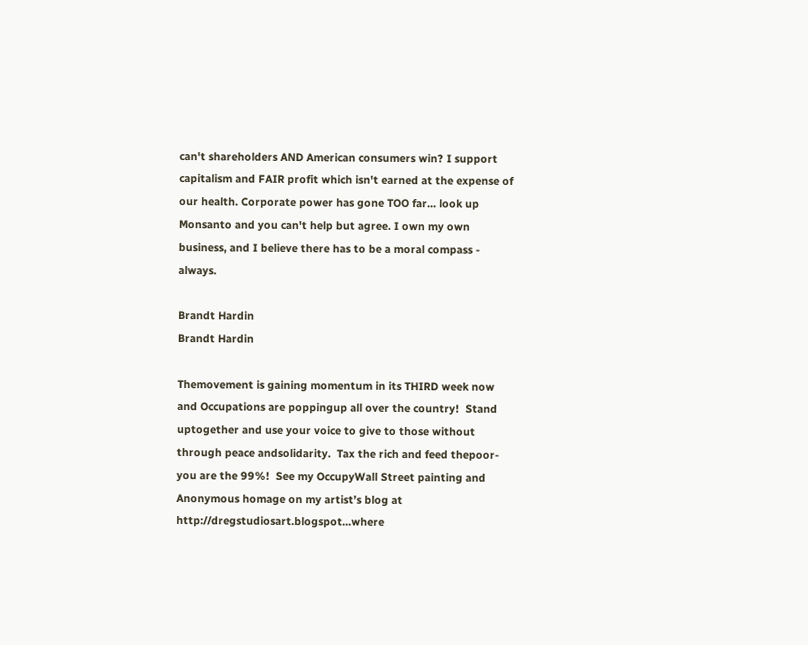can't shareholders AND American consumers win? I support capitalism and FAIR profit which isn't earned at the expense of our health. Corporate power has gone TOO far... look up Monsanto and you can't help but agree. I own my own business, and I believe there has to be a moral compass - always.

Brandt Hardin
Brandt Hardin

Themovement is gaining momentum in its THIRD week now and Occupations are poppingup all over the country!  Stand uptogether and use your voice to give to those without through peace andsolidarity.  Tax the rich and feed thepoor- you are the 99%!  See my OccupyWall Street painting and Anonymous homage on my artist’s blog at http://dregstudiosart.blogspot...where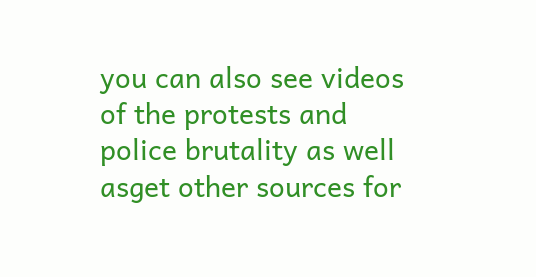you can also see videos of the protests and police brutality as well asget other sources for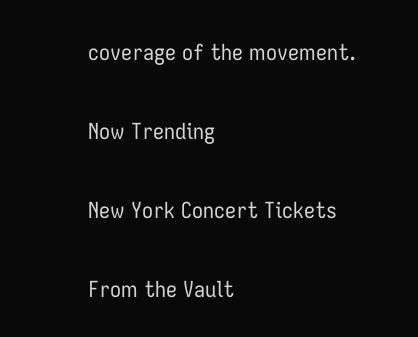coverage of the movement.

Now Trending

New York Concert Tickets

From the Vault